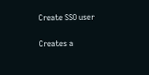Create SSO user

Creates a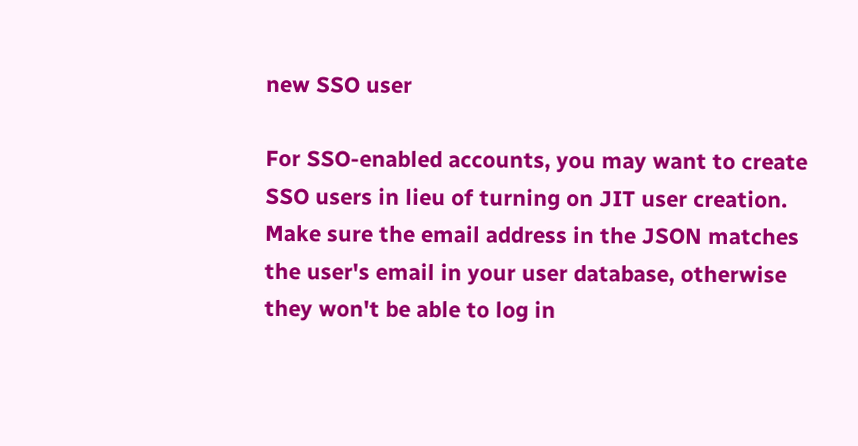new SSO user

For SSO-enabled accounts, you may want to create SSO users in lieu of turning on JIT user creation. Make sure the email address in the JSON matches the user's email in your user database, otherwise they won't be able to log in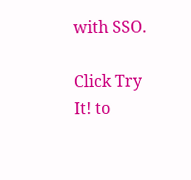with SSO.

Click Try It! to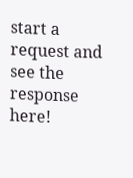start a request and see the response here!